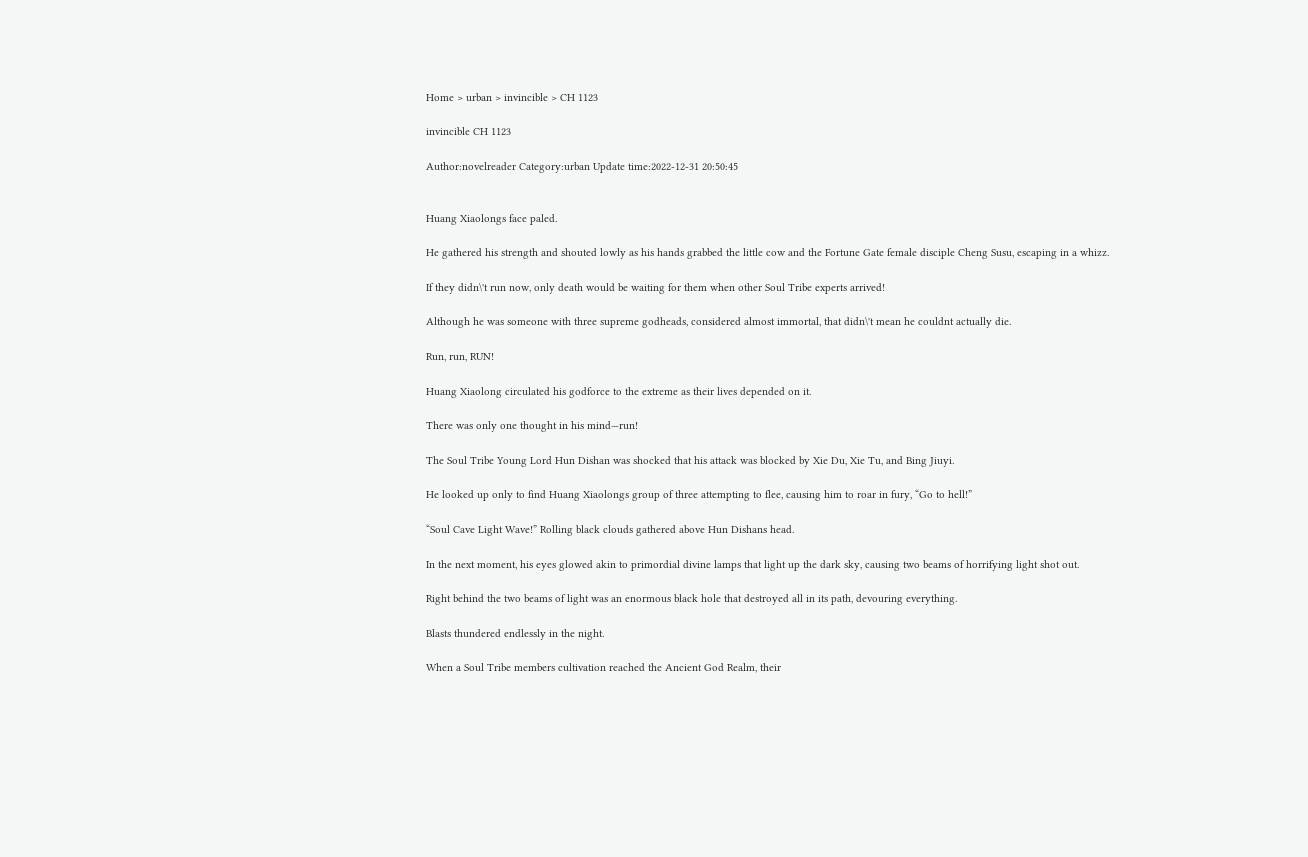Home > urban > invincible > CH 1123

invincible CH 1123

Author:novelreader Category:urban Update time:2022-12-31 20:50:45


Huang Xiaolongs face paled.

He gathered his strength and shouted lowly as his hands grabbed the little cow and the Fortune Gate female disciple Cheng Susu, escaping in a whizz.

If they didn\'t run now, only death would be waiting for them when other Soul Tribe experts arrived!

Although he was someone with three supreme godheads, considered almost immortal, that didn\'t mean he couldnt actually die.

Run, run, RUN!

Huang Xiaolong circulated his godforce to the extreme as their lives depended on it.

There was only one thought in his mind—run!

The Soul Tribe Young Lord Hun Dishan was shocked that his attack was blocked by Xie Du, Xie Tu, and Bing Jiuyi.

He looked up only to find Huang Xiaolongs group of three attempting to flee, causing him to roar in fury, “Go to hell!”

“Soul Cave Light Wave!” Rolling black clouds gathered above Hun Dishans head.

In the next moment, his eyes glowed akin to primordial divine lamps that light up the dark sky, causing two beams of horrifying light shot out.

Right behind the two beams of light was an enormous black hole that destroyed all in its path, devouring everything.

Blasts thundered endlessly in the night.

When a Soul Tribe members cultivation reached the Ancient God Realm, their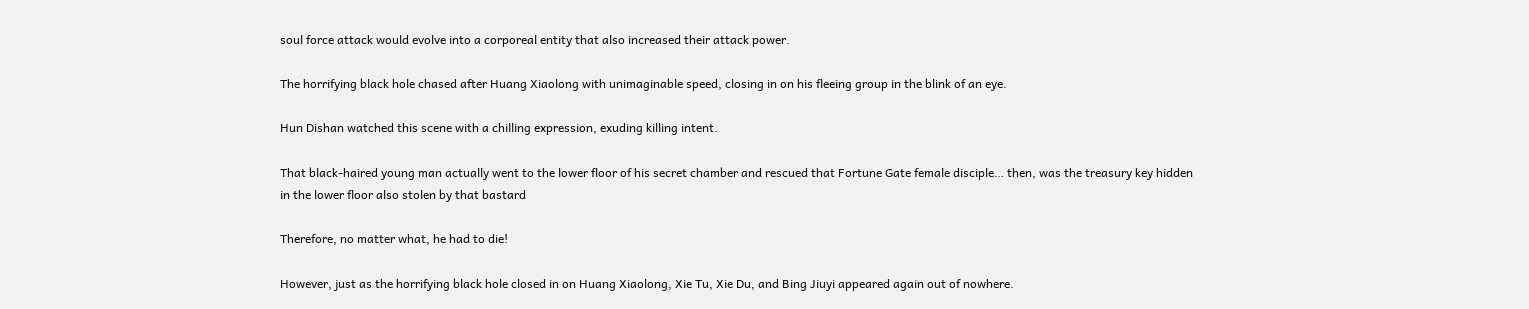soul force attack would evolve into a corporeal entity that also increased their attack power.

The horrifying black hole chased after Huang Xiaolong with unimaginable speed, closing in on his fleeing group in the blink of an eye.

Hun Dishan watched this scene with a chilling expression, exuding killing intent.

That black-haired young man actually went to the lower floor of his secret chamber and rescued that Fortune Gate female disciple… then, was the treasury key hidden in the lower floor also stolen by that bastard

Therefore, no matter what, he had to die!

However, just as the horrifying black hole closed in on Huang Xiaolong, Xie Tu, Xie Du, and Bing Jiuyi appeared again out of nowhere.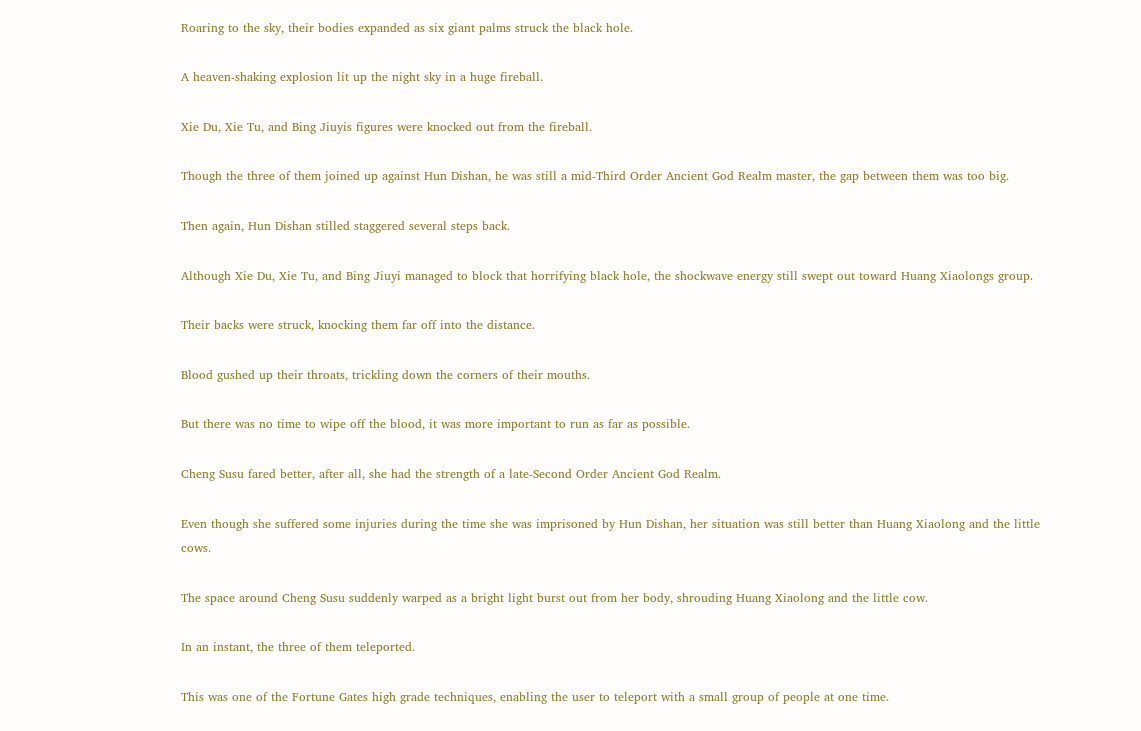Roaring to the sky, their bodies expanded as six giant palms struck the black hole.

A heaven-shaking explosion lit up the night sky in a huge fireball.

Xie Du, Xie Tu, and Bing Jiuyis figures were knocked out from the fireball.

Though the three of them joined up against Hun Dishan, he was still a mid-Third Order Ancient God Realm master, the gap between them was too big.

Then again, Hun Dishan stilled staggered several steps back.

Although Xie Du, Xie Tu, and Bing Jiuyi managed to block that horrifying black hole, the shockwave energy still swept out toward Huang Xiaolongs group.

Their backs were struck, knocking them far off into the distance.

Blood gushed up their throats, trickling down the corners of their mouths.

But there was no time to wipe off the blood, it was more important to run as far as possible.

Cheng Susu fared better, after all, she had the strength of a late-Second Order Ancient God Realm.

Even though she suffered some injuries during the time she was imprisoned by Hun Dishan, her situation was still better than Huang Xiaolong and the little cows.

The space around Cheng Susu suddenly warped as a bright light burst out from her body, shrouding Huang Xiaolong and the little cow.

In an instant, the three of them teleported.

This was one of the Fortune Gates high grade techniques, enabling the user to teleport with a small group of people at one time.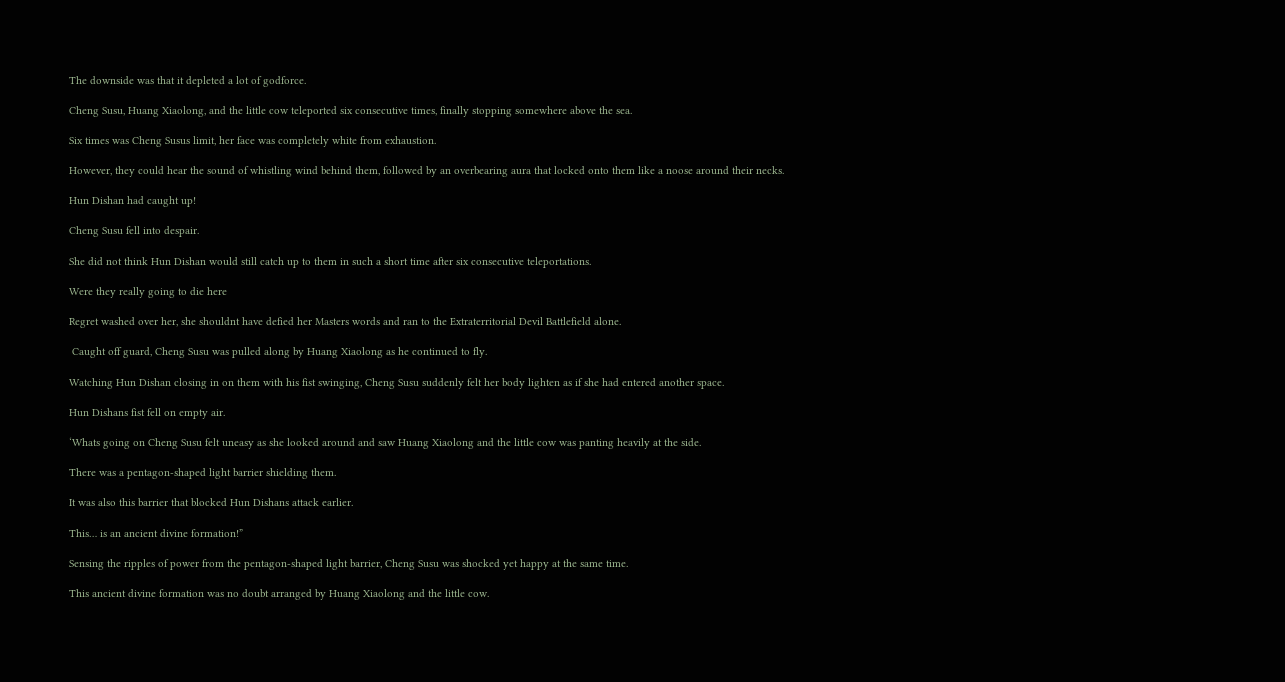The downside was that it depleted a lot of godforce.

Cheng Susu, Huang Xiaolong, and the little cow teleported six consecutive times, finally stopping somewhere above the sea.

Six times was Cheng Susus limit, her face was completely white from exhaustion.

However, they could hear the sound of whistling wind behind them, followed by an overbearing aura that locked onto them like a noose around their necks.

Hun Dishan had caught up!

Cheng Susu fell into despair.

She did not think Hun Dishan would still catch up to them in such a short time after six consecutive teleportations.

Were they really going to die here

Regret washed over her, she shouldnt have defied her Masters words and ran to the Extraterritorial Devil Battlefield alone.

 Caught off guard, Cheng Susu was pulled along by Huang Xiaolong as he continued to fly.

Watching Hun Dishan closing in on them with his fist swinging, Cheng Susu suddenly felt her body lighten as if she had entered another space.

Hun Dishans fist fell on empty air.

‘Whats going on Cheng Susu felt uneasy as she looked around and saw Huang Xiaolong and the little cow was panting heavily at the side.

There was a pentagon-shaped light barrier shielding them.

It was also this barrier that blocked Hun Dishans attack earlier.

This… is an ancient divine formation!”

Sensing the ripples of power from the pentagon-shaped light barrier, Cheng Susu was shocked yet happy at the same time.

This ancient divine formation was no doubt arranged by Huang Xiaolong and the little cow.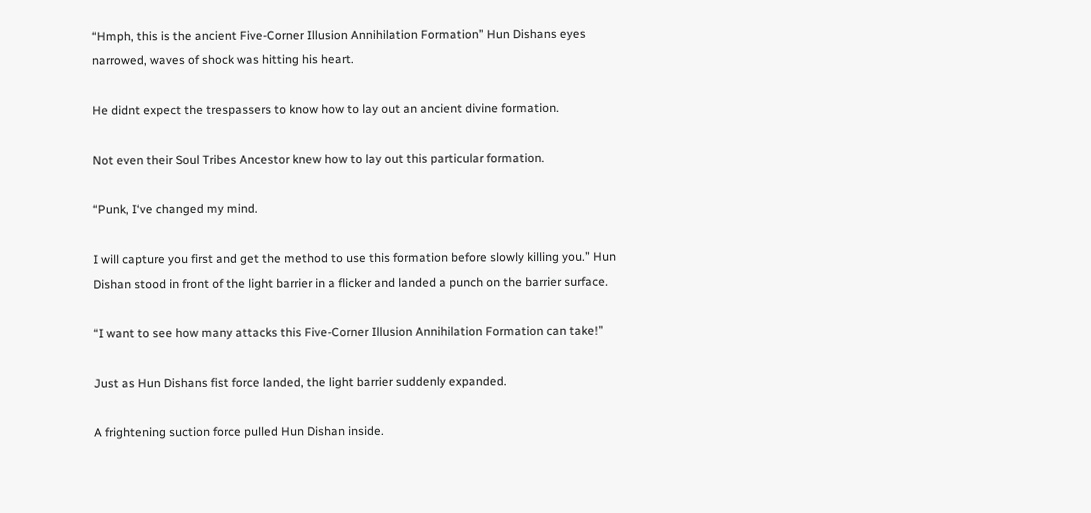“Hmph, this is the ancient Five-Corner Illusion Annihilation Formation” Hun Dishans eyes narrowed, waves of shock was hitting his heart.

He didnt expect the trespassers to know how to lay out an ancient divine formation.

Not even their Soul Tribes Ancestor knew how to lay out this particular formation.

“Punk, I‘ve changed my mind.

I will capture you first and get the method to use this formation before slowly killing you.” Hun Dishan stood in front of the light barrier in a flicker and landed a punch on the barrier surface.

“I want to see how many attacks this Five-Corner Illusion Annihilation Formation can take!”

Just as Hun Dishans fist force landed, the light barrier suddenly expanded.

A frightening suction force pulled Hun Dishan inside.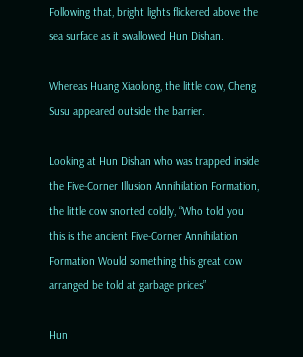Following that, bright lights flickered above the sea surface as it swallowed Hun Dishan.

Whereas Huang Xiaolong, the little cow, Cheng Susu appeared outside the barrier.

Looking at Hun Dishan who was trapped inside the Five-Corner Illusion Annihilation Formation, the little cow snorted coldly, “Who told you this is the ancient Five-Corner Annihilation Formation Would something this great cow arranged be told at garbage prices”

Hun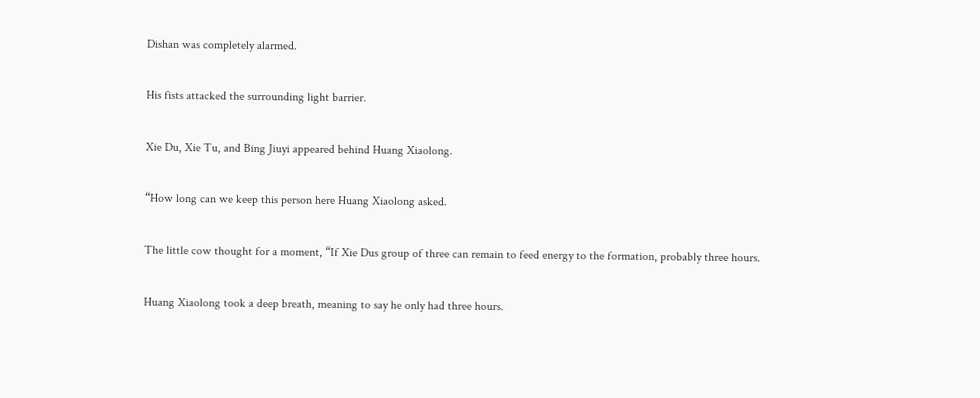Dishan was completely alarmed.

His fists attacked the surrounding light barrier.

Xie Du, Xie Tu, and Bing Jiuyi appeared behind Huang Xiaolong.

“How long can we keep this person here Huang Xiaolong asked.

The little cow thought for a moment, “If Xie Dus group of three can remain to feed energy to the formation, probably three hours.

Huang Xiaolong took a deep breath, meaning to say he only had three hours.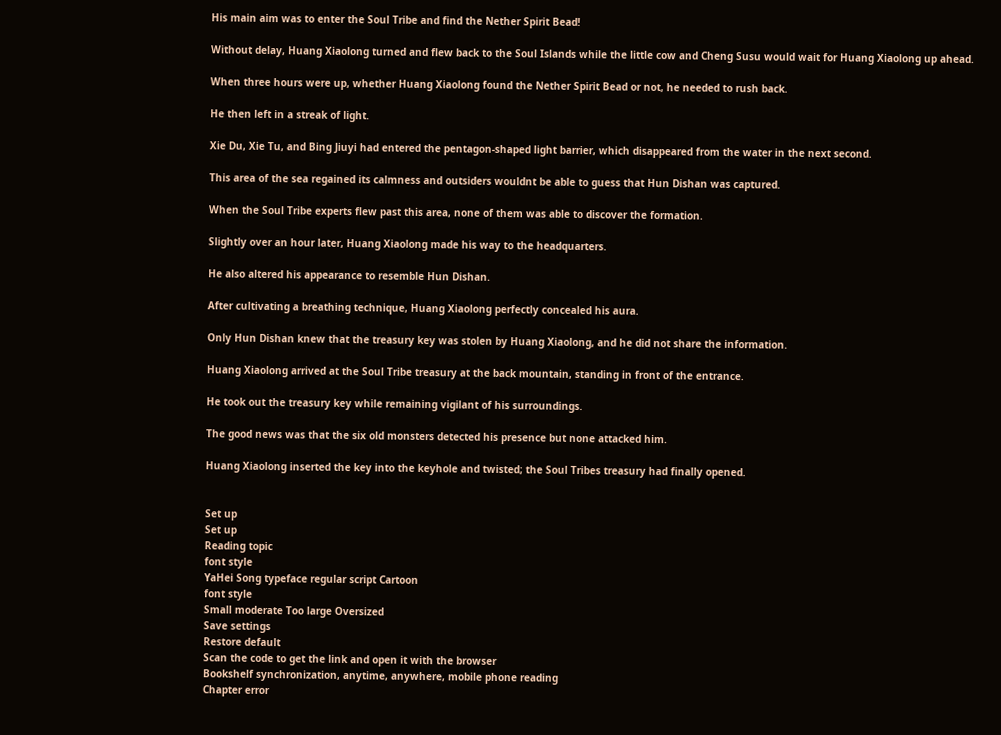His main aim was to enter the Soul Tribe and find the Nether Spirit Bead!

Without delay, Huang Xiaolong turned and flew back to the Soul Islands while the little cow and Cheng Susu would wait for Huang Xiaolong up ahead.

When three hours were up, whether Huang Xiaolong found the Nether Spirit Bead or not, he needed to rush back.

He then left in a streak of light.

Xie Du, Xie Tu, and Bing Jiuyi had entered the pentagon-shaped light barrier, which disappeared from the water in the next second.

This area of the sea regained its calmness and outsiders wouldnt be able to guess that Hun Dishan was captured.

When the Soul Tribe experts flew past this area, none of them was able to discover the formation.

Slightly over an hour later, Huang Xiaolong made his way to the headquarters.

He also altered his appearance to resemble Hun Dishan.

After cultivating a breathing technique, Huang Xiaolong perfectly concealed his aura.

Only Hun Dishan knew that the treasury key was stolen by Huang Xiaolong, and he did not share the information.

Huang Xiaolong arrived at the Soul Tribe treasury at the back mountain, standing in front of the entrance.

He took out the treasury key while remaining vigilant of his surroundings.

The good news was that the six old monsters detected his presence but none attacked him.

Huang Xiaolong inserted the key into the keyhole and twisted; the Soul Tribes treasury had finally opened.


Set up
Set up
Reading topic
font style
YaHei Song typeface regular script Cartoon
font style
Small moderate Too large Oversized
Save settings
Restore default
Scan the code to get the link and open it with the browser
Bookshelf synchronization, anytime, anywhere, mobile phone reading
Chapter error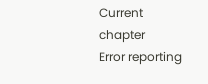Current chapter
Error reporting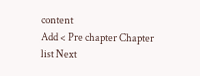content
Add < Pre chapter Chapter list Next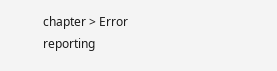chapter > Error reporting